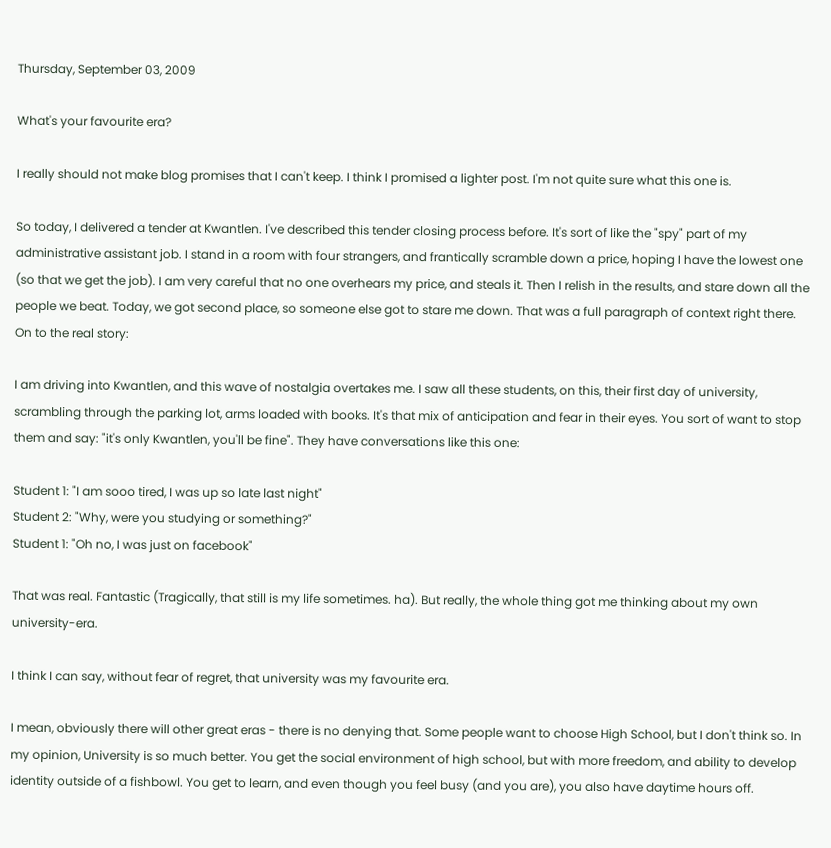Thursday, September 03, 2009

What's your favourite era?

I really should not make blog promises that I can't keep. I think I promised a lighter post. I'm not quite sure what this one is.

So today, I delivered a tender at Kwantlen. I've described this tender closing process before. It's sort of like the "spy" part of my administrative assistant job. I stand in a room with four strangers, and frantically scramble down a price, hoping I have the lowest one (so that we get the job). I am very careful that no one overhears my price, and steals it. Then I relish in the results, and stare down all the people we beat. Today, we got second place, so someone else got to stare me down. That was a full paragraph of context right there. On to the real story:

I am driving into Kwantlen, and this wave of nostalgia overtakes me. I saw all these students, on this, their first day of university, scrambling through the parking lot, arms loaded with books. It's that mix of anticipation and fear in their eyes. You sort of want to stop them and say: "it's only Kwantlen, you'll be fine". They have conversations like this one:

Student 1: "I am sooo tired, I was up so late last night"
Student 2: "Why, were you studying or something?"
Student 1: "Oh no, I was just on facebook"

That was real. Fantastic (Tragically, that still is my life sometimes. ha). But really, the whole thing got me thinking about my own university-era.

I think I can say, without fear of regret, that university was my favourite era.

I mean, obviously there will other great eras - there is no denying that. Some people want to choose High School, but I don't think so. In my opinion, University is so much better. You get the social environment of high school, but with more freedom, and ability to develop identity outside of a fishbowl. You get to learn, and even though you feel busy (and you are), you also have daytime hours off.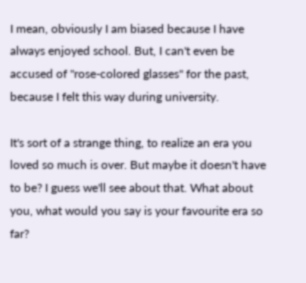I mean, obviously I am biased because I have always enjoyed school. But, I can't even be accused of "rose-colored glasses" for the past, because I felt this way during university.

It's sort of a strange thing, to realize an era you loved so much is over. But maybe it doesn't have to be? I guess we'll see about that. What about you, what would you say is your favourite era so far?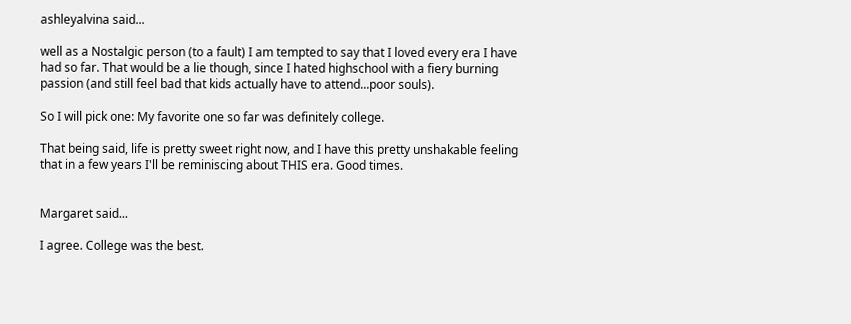ashleyalvina said...

well as a Nostalgic person (to a fault) I am tempted to say that I loved every era I have had so far. That would be a lie though, since I hated highschool with a fiery burning passion (and still feel bad that kids actually have to attend...poor souls).

So I will pick one: My favorite one so far was definitely college.

That being said, life is pretty sweet right now, and I have this pretty unshakable feeling that in a few years I'll be reminiscing about THIS era. Good times.


Margaret said...

I agree. College was the best.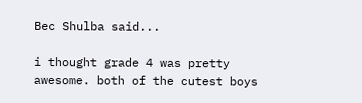Bec Shulba said...

i thought grade 4 was pretty awesome. both of the cutest boys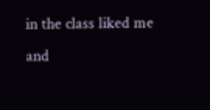in the class liked me and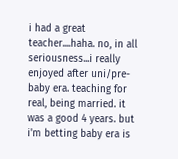i had a great teacher....haha. no, in all seriousness...i really enjoyed after uni/pre-baby era. teaching for real, being married. it was a good 4 years. but i'm betting baby era is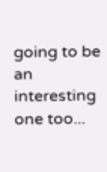going to be an interesting one too...